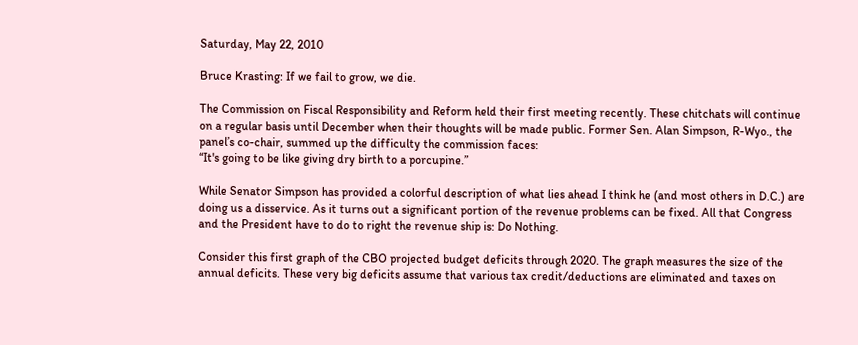Saturday, May 22, 2010

Bruce Krasting: If we fail to grow, we die.

The Commission on Fiscal Responsibility and Reform held their first meeting recently. These chitchats will continue on a regular basis until December when their thoughts will be made public. Former Sen. Alan Simpson, R-Wyo., the panel’s co-chair, summed up the difficulty the commission faces:
“It's going to be like giving dry birth to a porcupine.”

While Senator Simpson has provided a colorful description of what lies ahead I think he (and most others in D.C.) are doing us a disservice. As it turns out a significant portion of the revenue problems can be fixed. All that Congress and the President have to do to right the revenue ship is: Do Nothing.

Consider this first graph of the CBO projected budget deficits through 2020. The graph measures the size of the annual deficits. These very big deficits assume that various tax credit/deductions are eliminated and taxes on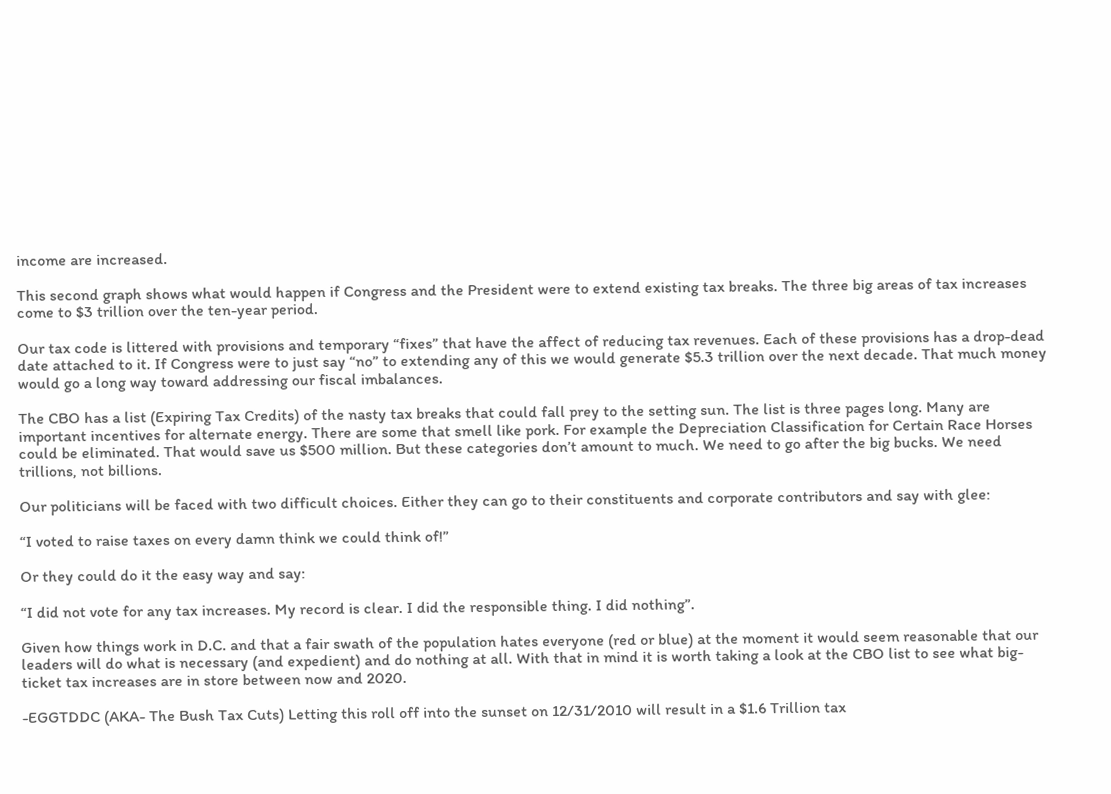income are increased.

This second graph shows what would happen if Congress and the President were to extend existing tax breaks. The three big areas of tax increases come to $3 trillion over the ten-year period.

Our tax code is littered with provisions and temporary “fixes” that have the affect of reducing tax revenues. Each of these provisions has a drop-dead date attached to it. If Congress were to just say “no” to extending any of this we would generate $5.3 trillion over the next decade. That much money would go a long way toward addressing our fiscal imbalances.

The CBO has a list (Expiring Tax Credits) of the nasty tax breaks that could fall prey to the setting sun. The list is three pages long. Many are important incentives for alternate energy. There are some that smell like pork. For example the Depreciation Classification for Certain Race Horses could be eliminated. That would save us $500 million. But these categories don’t amount to much. We need to go after the big bucks. We need trillions, not billions.

Our politicians will be faced with two difficult choices. Either they can go to their constituents and corporate contributors and say with glee:

“I voted to raise taxes on every damn think we could think of!”

Or they could do it the easy way and say:

“I did not vote for any tax increases. My record is clear. I did the responsible thing. I did nothing”.

Given how things work in D.C. and that a fair swath of the population hates everyone (red or blue) at the moment it would seem reasonable that our leaders will do what is necessary (and expedient) and do nothing at all. With that in mind it is worth taking a look at the CBO list to see what big-ticket tax increases are in store between now and 2020.

-EGGTDDC (AKA- The Bush Tax Cuts) Letting this roll off into the sunset on 12/31/2010 will result in a $1.6 Trillion tax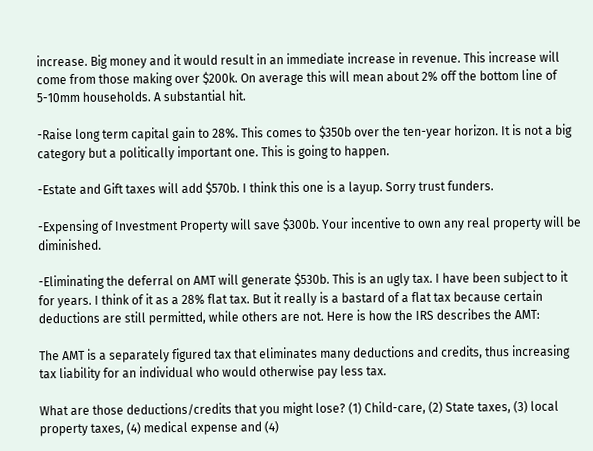increase. Big money and it would result in an immediate increase in revenue. This increase will come from those making over $200k. On average this will mean about 2% off the bottom line of 5-10mm households. A substantial hit.

-Raise long term capital gain to 28%. This comes to $350b over the ten-year horizon. It is not a big category but a politically important one. This is going to happen.

-Estate and Gift taxes will add $570b. I think this one is a layup. Sorry trust funders.

-Expensing of Investment Property will save $300b. Your incentive to own any real property will be diminished.

-Eliminating the deferral on AMT will generate $530b. This is an ugly tax. I have been subject to it for years. I think of it as a 28% flat tax. But it really is a bastard of a flat tax because certain deductions are still permitted, while others are not. Here is how the IRS describes the AMT:

The AMT is a separately figured tax that eliminates many deductions and credits, thus increasing tax liability for an individual who would otherwise pay less tax.

What are those deductions/credits that you might lose? (1) Child-care, (2) State taxes, (3) local property taxes, (4) medical expense and (4)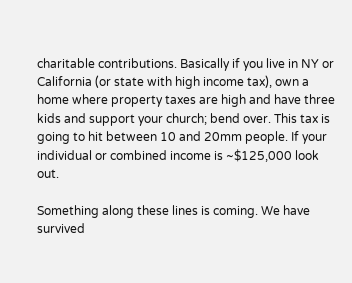charitable contributions. Basically if you live in NY or California (or state with high income tax), own a home where property taxes are high and have three kids and support your church; bend over. This tax is going to hit between 10 and 20mm people. If your individual or combined income is ~$125,000 look out.

Something along these lines is coming. We have survived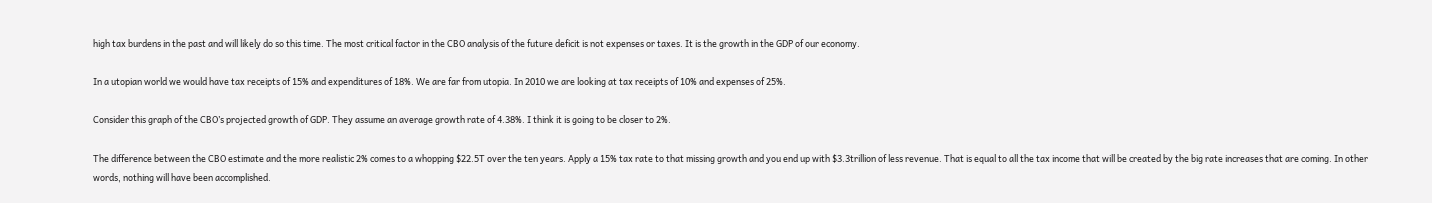high tax burdens in the past and will likely do so this time. The most critical factor in the CBO analysis of the future deficit is not expenses or taxes. It is the growth in the GDP of our economy.

In a utopian world we would have tax receipts of 15% and expenditures of 18%. We are far from utopia. In 2010 we are looking at tax receipts of 10% and expenses of 25%.

Consider this graph of the CBO’s projected growth of GDP. They assume an average growth rate of 4.38%. I think it is going to be closer to 2%.

The difference between the CBO estimate and the more realistic 2% comes to a whopping $22.5T over the ten years. Apply a 15% tax rate to that missing growth and you end up with $3.3trillion of less revenue. That is equal to all the tax income that will be created by the big rate increases that are coming. In other words, nothing will have been accomplished.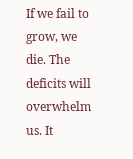If we fail to grow, we die. The deficits will overwhelm us. It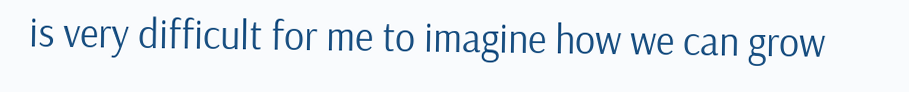is very difficult for me to imagine how we can grow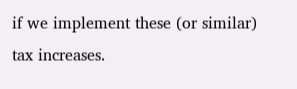if we implement these (or similar) tax increases.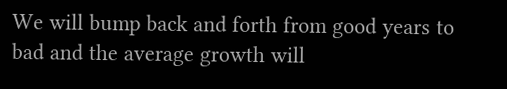We will bump back and forth from good years to bad and the average growth will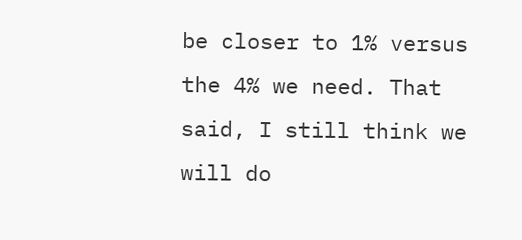be closer to 1% versus the 4% we need. That said, I still think we will do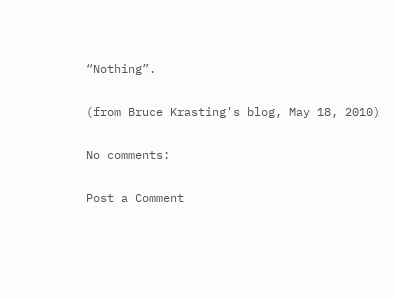“Nothing”.

(from Bruce Krasting's blog, May 18, 2010)

No comments:

Post a Comment